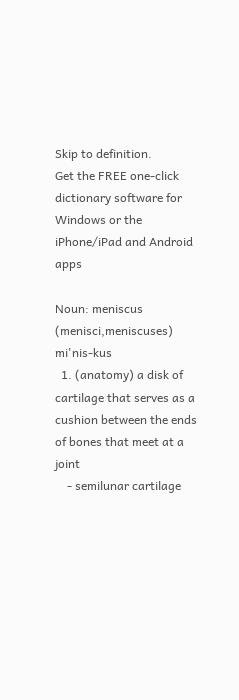Skip to definition.
Get the FREE one-click dictionary software for Windows or the iPhone/iPad and Android apps

Noun: meniscus (menisci,meniscuses)  mi'nis-kus
  1. (anatomy) a disk of cartilage that serves as a cushion between the ends of bones that meet at a joint
    - semilunar cartilage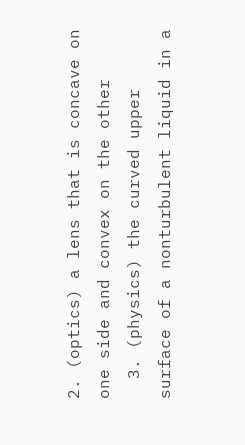2. (optics) a lens that is concave on one side and convex on the other
  3. (physics) the curved upper surface of a nonturbulent liquid in a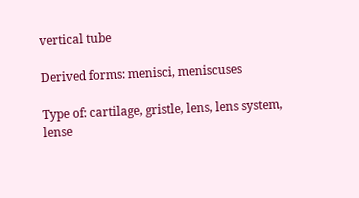vertical tube

Derived forms: menisci, meniscuses

Type of: cartilage, gristle, lens, lens system, lense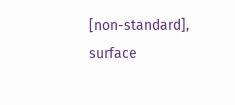[non-standard], surface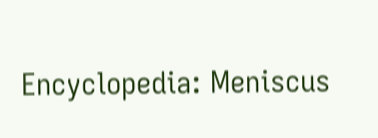Encyclopedia: Meniscus